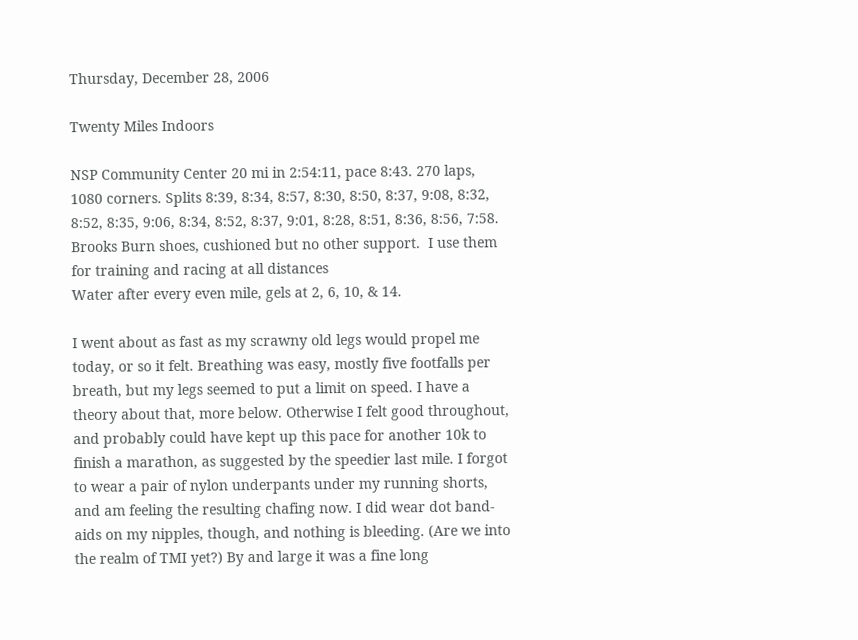Thursday, December 28, 2006

Twenty Miles Indoors

NSP Community Center 20 mi in 2:54:11, pace 8:43. 270 laps, 1080 corners. Splits 8:39, 8:34, 8:57, 8:30, 8:50, 8:37, 9:08, 8:32, 8:52, 8:35, 9:06, 8:34, 8:52, 8:37, 9:01, 8:28, 8:51, 8:36, 8:56, 7:58.
Brooks Burn shoes, cushioned but no other support.  I use them for training and racing at all distances
Water after every even mile, gels at 2, 6, 10, & 14.

I went about as fast as my scrawny old legs would propel me today, or so it felt. Breathing was easy, mostly five footfalls per breath, but my legs seemed to put a limit on speed. I have a theory about that, more below. Otherwise I felt good throughout, and probably could have kept up this pace for another 10k to finish a marathon, as suggested by the speedier last mile. I forgot to wear a pair of nylon underpants under my running shorts, and am feeling the resulting chafing now. I did wear dot band-aids on my nipples, though, and nothing is bleeding. (Are we into the realm of TMI yet?) By and large it was a fine long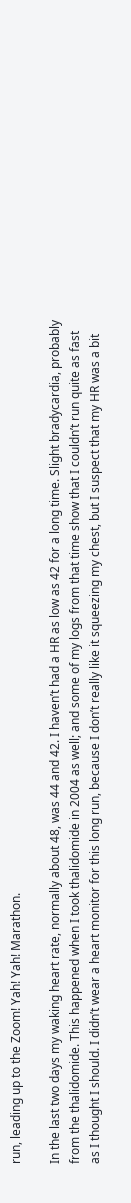run, leading up to the Zoom! Yah! Yah! Marathon.

In the last two days my waking heart rate, normally about 48, was 44 and 42. I haven’t had a HR as low as 42 for a long time. Slight bradycardia, probably from the thalidomide. This happened when I took thalidomide in 2004 as well; and some of my logs from that time show that I couldn’t run quite as fast as I thought I should. I didn’t wear a heart monitor for this long run, because I don’t really like it squeezing my chest, but I suspect that my HR was a bit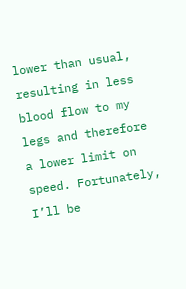lower than usual, resulting in less blood flow to my legs and therefore a lower limit on speed. Fortunately, I’ll be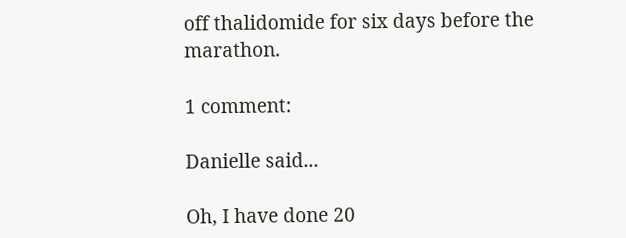off thalidomide for six days before the marathon.

1 comment:

Danielle said...

Oh, I have done 20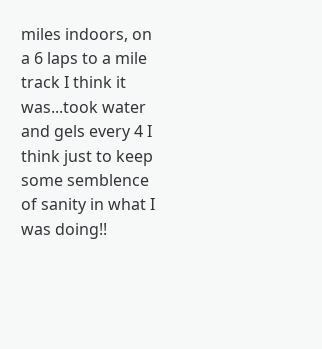miles indoors, on a 6 laps to a mile track I think it was...took water and gels every 4 I think just to keep some semblence of sanity in what I was doing!!